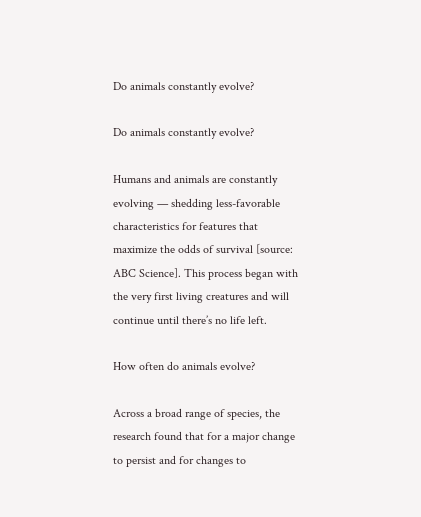Do animals constantly evolve?

Do animals constantly evolve?

Humans and animals are constantly evolving — shedding less-favorable characteristics for features that maximize the odds of survival [source: ABC Science]. This process began with the very first living creatures and will continue until there’s no life left.

How often do animals evolve?

Across a broad range of species, the research found that for a major change to persist and for changes to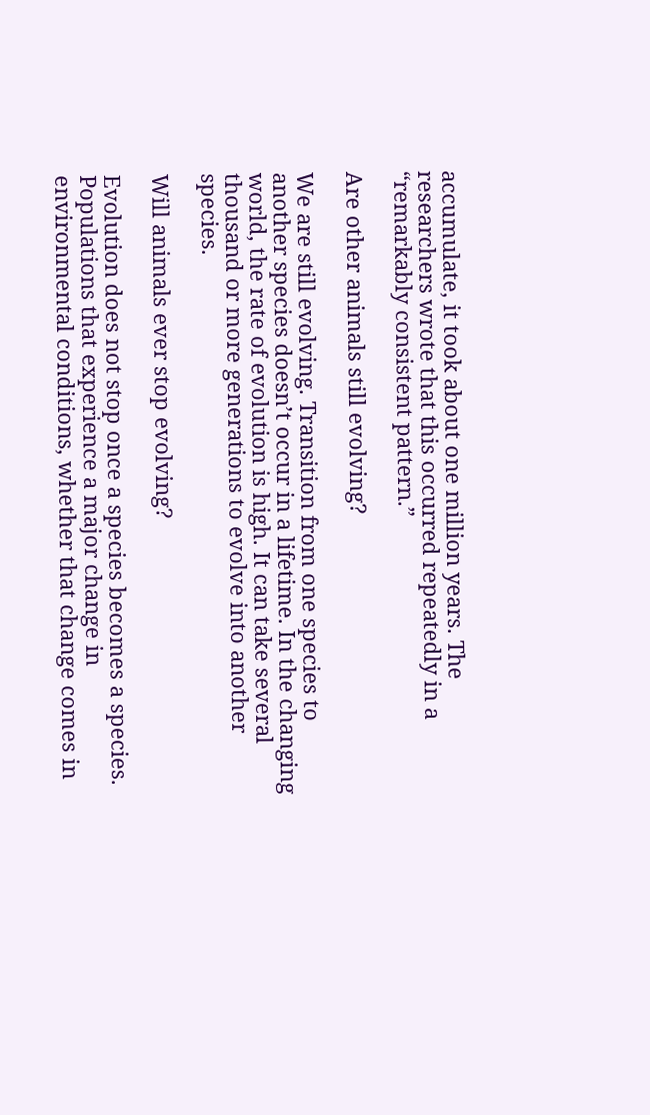accumulate, it took about one million years. The researchers wrote that this occurred repeatedly in a “remarkably consistent pattern.”

Are other animals still evolving?

We are still evolving. Transition from one species to another species doesn’t occur in a lifetime. In the changing world, the rate of evolution is high. It can take several thousand or more generations to evolve into another species.

Will animals ever stop evolving?

Evolution does not stop once a species becomes a species. Populations that experience a major change in environmental conditions, whether that change comes in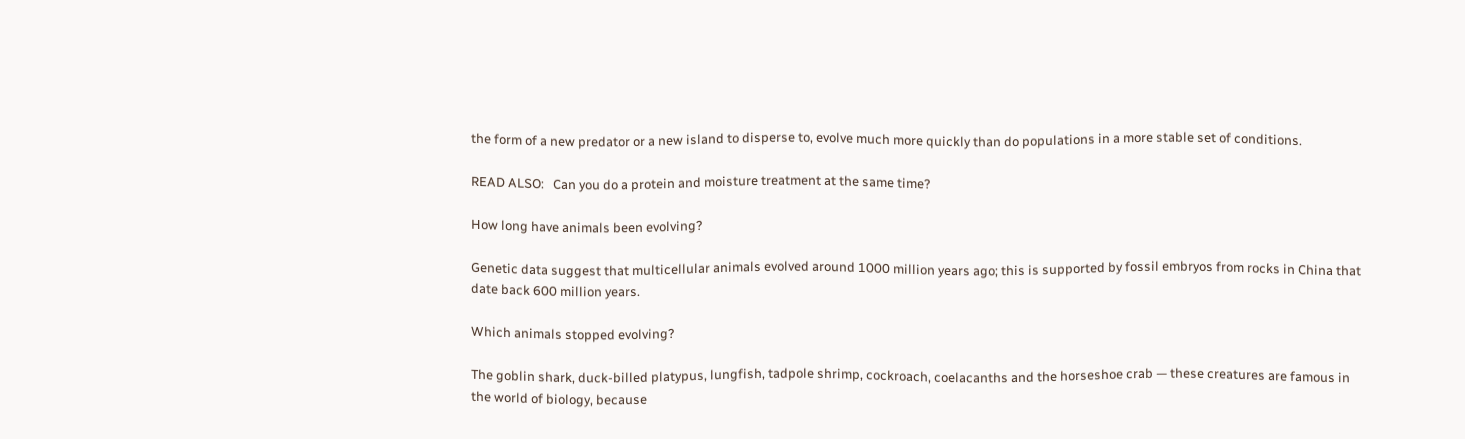the form of a new predator or a new island to disperse to, evolve much more quickly than do populations in a more stable set of conditions.

READ ALSO:   Can you do a protein and moisture treatment at the same time?

How long have animals been evolving?

Genetic data suggest that multicellular animals evolved around 1000 million years ago; this is supported by fossil embryos from rocks in China that date back 600 million years.

Which animals stopped evolving?

The goblin shark, duck-billed platypus, lungfish, tadpole shrimp, cockroach, coelacanths and the horseshoe crab — these creatures are famous in the world of biology, because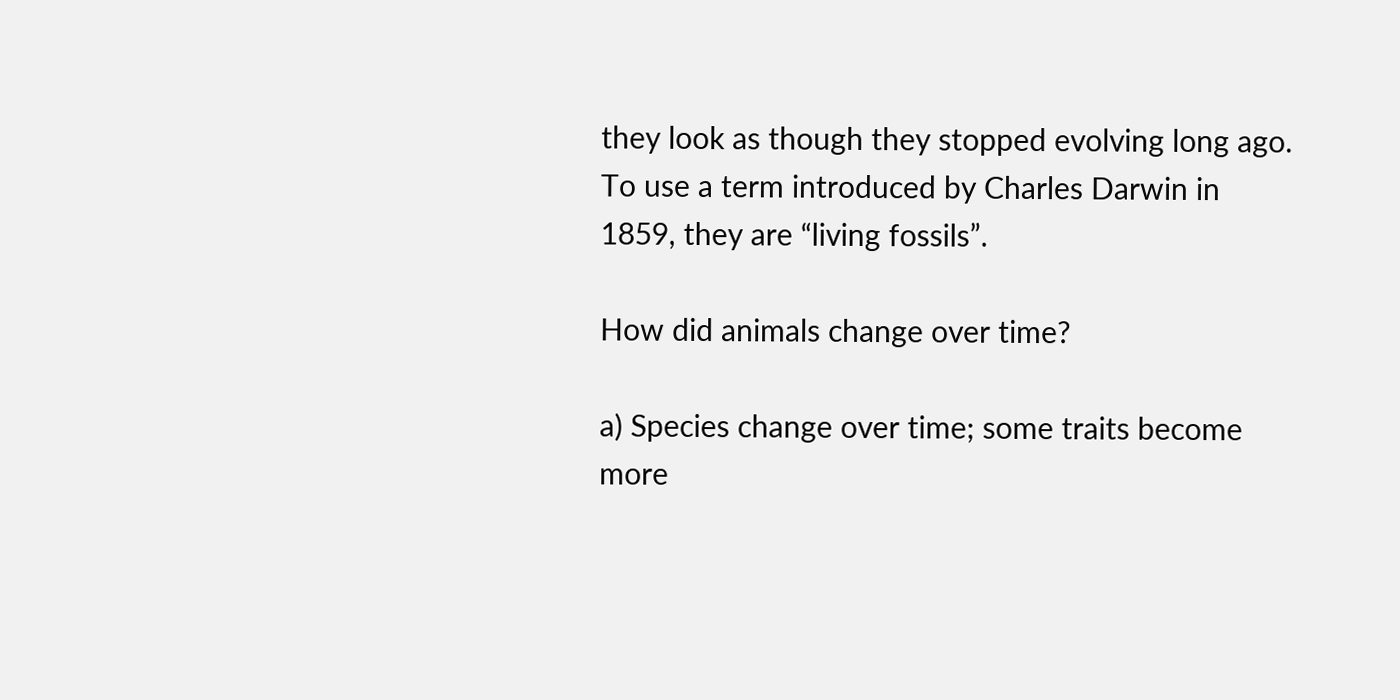they look as though they stopped evolving long ago. To use a term introduced by Charles Darwin in 1859, they are “living fossils”.

How did animals change over time?

a) Species change over time; some traits become more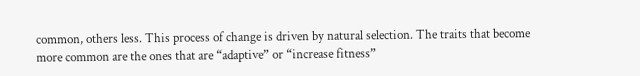common, others less. This process of change is driven by natural selection. The traits that become more common are the ones that are “adaptive” or “increase fitness”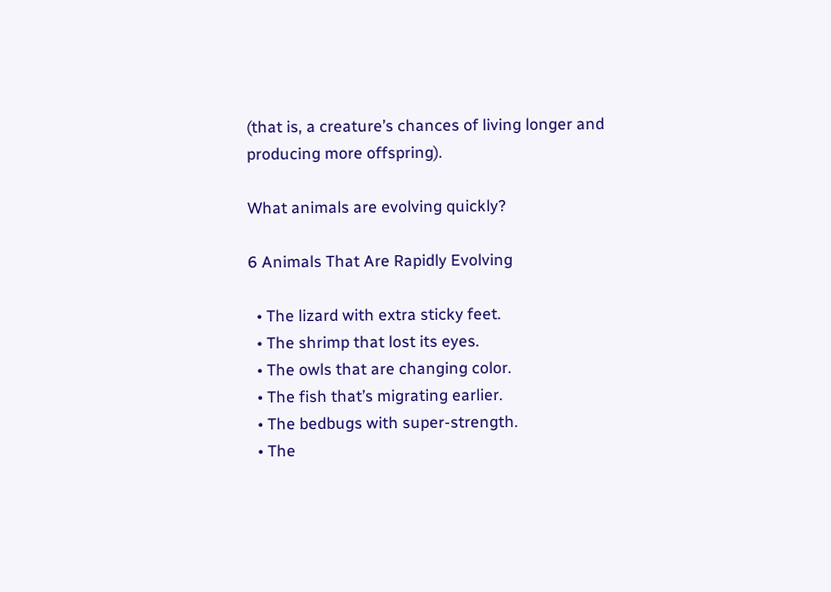(that is, a creature’s chances of living longer and producing more offspring).

What animals are evolving quickly?

6 Animals That Are Rapidly Evolving

  • The lizard with extra sticky feet.
  • The shrimp that lost its eyes.
  • The owls that are changing color.
  • The fish that’s migrating earlier.
  • The bedbugs with super-strength.
  • The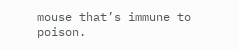mouse that’s immune to poison.